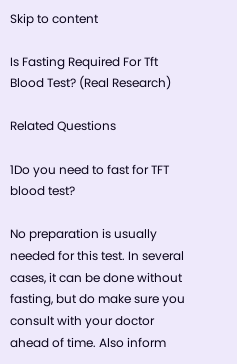Skip to content

Is Fasting Required For Tft Blood Test? (Real Research)

Related Questions

1Do you need to fast for TFT blood test?

No preparation is usually needed for this test. In several cases, it can be done without fasting, but do make sure you consult with your doctor ahead of time. Also inform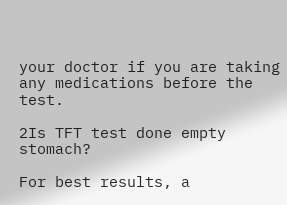your doctor if you are taking any medications before the test.

2Is TFT test done empty stomach?

For best results, a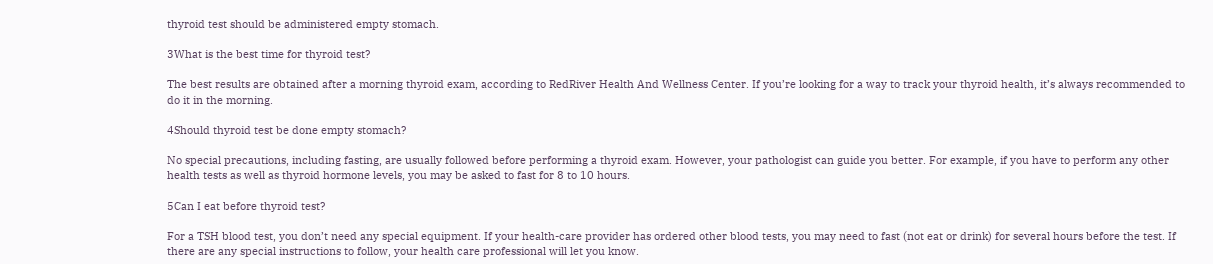thyroid test should be administered empty stomach.

3What is the best time for thyroid test?

The best results are obtained after a morning thyroid exam, according to RedRiver Health And Wellness Center. If you’re looking for a way to track your thyroid health, it’s always recommended to do it in the morning.

4Should thyroid test be done empty stomach?

No special precautions, including fasting, are usually followed before performing a thyroid exam. However, your pathologist can guide you better. For example, if you have to perform any other health tests as well as thyroid hormone levels, you may be asked to fast for 8 to 10 hours.

5Can I eat before thyroid test?

For a TSH blood test, you don’t need any special equipment. If your health-care provider has ordered other blood tests, you may need to fast (not eat or drink) for several hours before the test. If there are any special instructions to follow, your health care professional will let you know.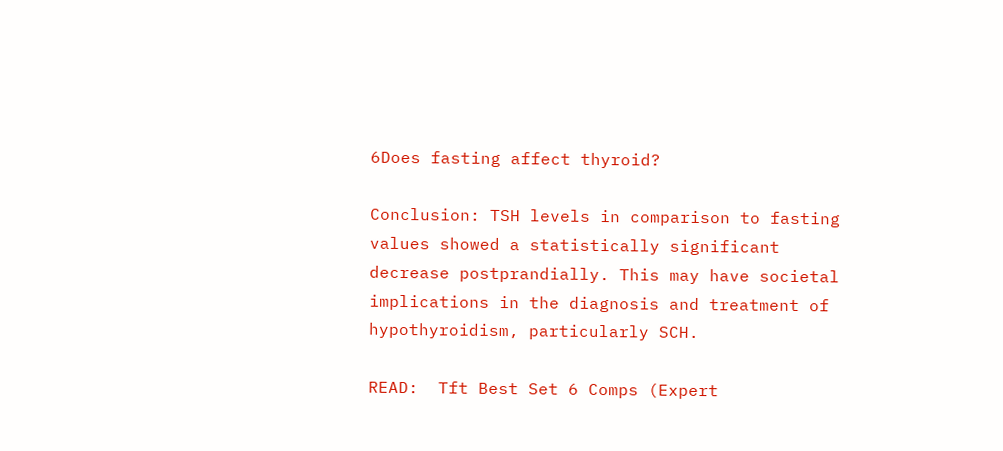6Does fasting affect thyroid?

Conclusion: TSH levels in comparison to fasting values showed a statistically significant decrease postprandially. This may have societal implications in the diagnosis and treatment of hypothyroidism, particularly SCH.

READ:  Tft Best Set 6 Comps (Expert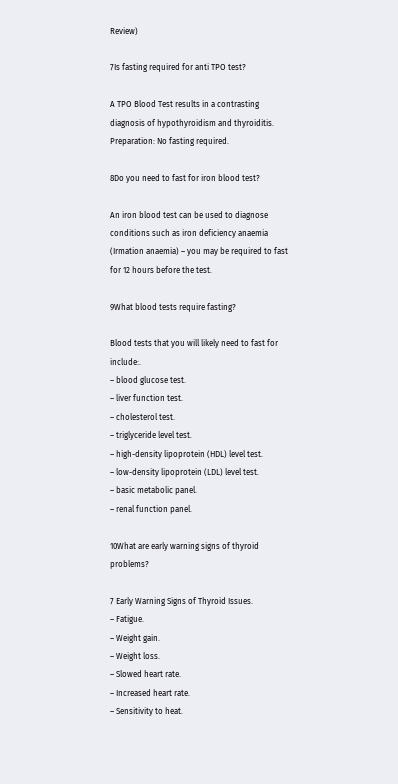Review)

7Is fasting required for anti TPO test?

A TPO Blood Test results in a contrasting diagnosis of hypothyroidism and thyroiditis. Preparation: No fasting required.

8Do you need to fast for iron blood test?

An iron blood test can be used to diagnose conditions such as iron deficiency anaemia (Irmation anaemia) – you may be required to fast for 12 hours before the test.

9What blood tests require fasting?

Blood tests that you will likely need to fast for include:.
– blood glucose test.
– liver function test.
– cholesterol test.
– triglyceride level test.
– high-density lipoprotein (HDL) level test.
– low-density lipoprotein (LDL) level test.
– basic metabolic panel.
– renal function panel.

10What are early warning signs of thyroid problems?

7 Early Warning Signs of Thyroid Issues.
– Fatigue.
– Weight gain.
– Weight loss.
– Slowed heart rate.
– Increased heart rate.
– Sensitivity to heat.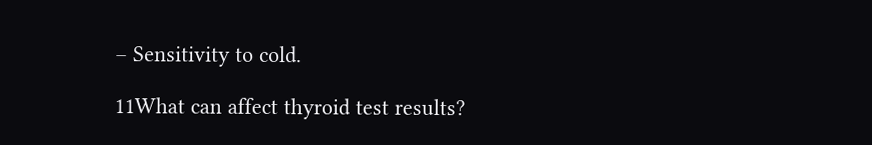– Sensitivity to cold.

11What can affect thyroid test results?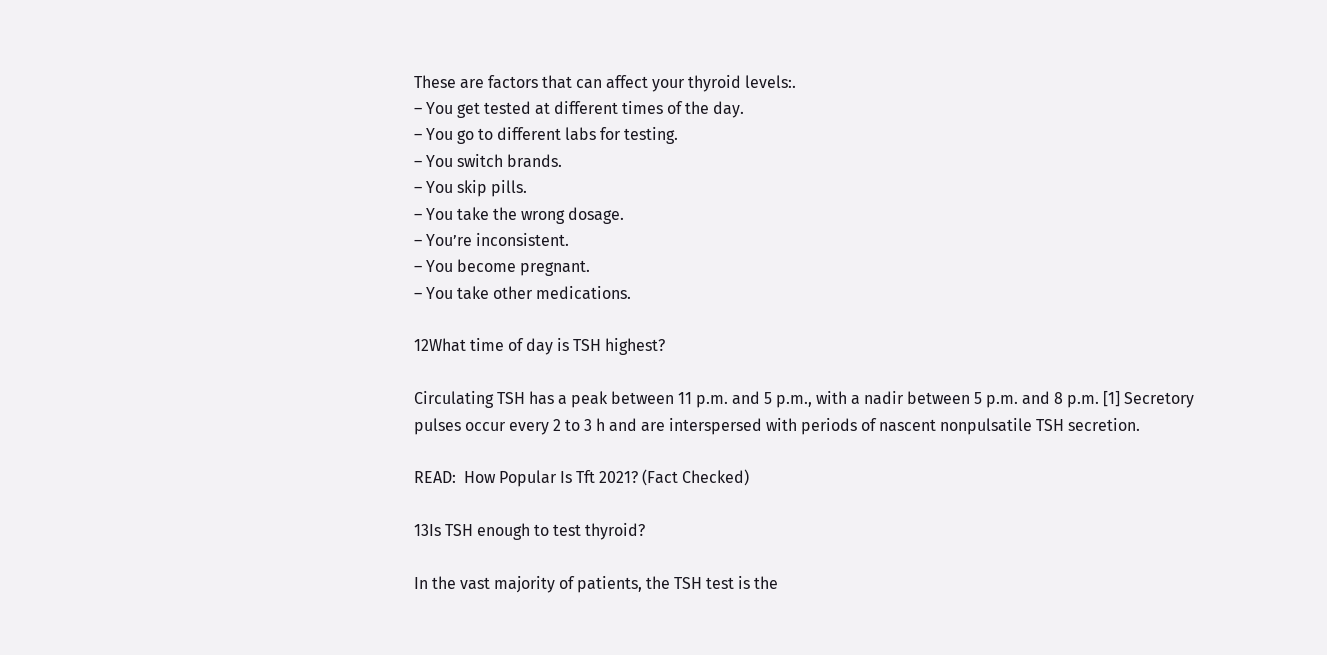These are factors that can affect your thyroid levels:.
– You get tested at different times of the day.
– You go to different labs for testing.
– You switch brands.
– You skip pills.
– You take the wrong dosage.
– You’re inconsistent.
– You become pregnant.
– You take other medications.

12What time of day is TSH highest?

Circulating TSH has a peak between 11 p.m. and 5 p.m., with a nadir between 5 p.m. and 8 p.m. [1] Secretory pulses occur every 2 to 3 h and are interspersed with periods of nascent nonpulsatile TSH secretion.

READ:  How Popular Is Tft 2021? (Fact Checked)

13Is TSH enough to test thyroid?

In the vast majority of patients, the TSH test is the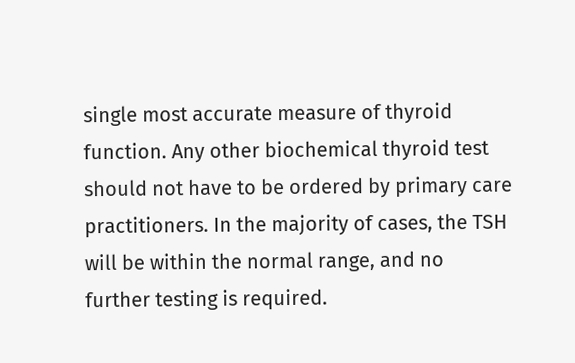single most accurate measure of thyroid function. Any other biochemical thyroid test should not have to be ordered by primary care practitioners. In the majority of cases, the TSH will be within the normal range, and no further testing is required.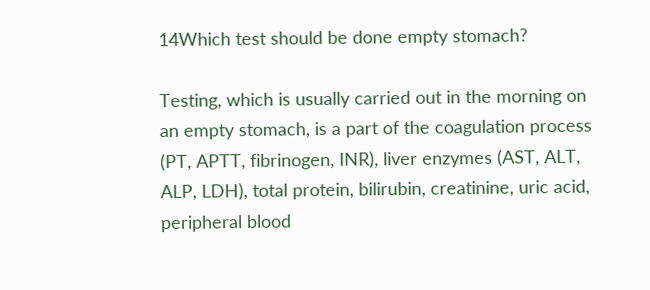14Which test should be done empty stomach?

Testing, which is usually carried out in the morning on an empty stomach, is a part of the coagulation process (PT, APTT, fibrinogen, INR), liver enzymes (AST, ALT, ALP, LDH), total protein, bilirubin, creatinine, uric acid, peripheral blood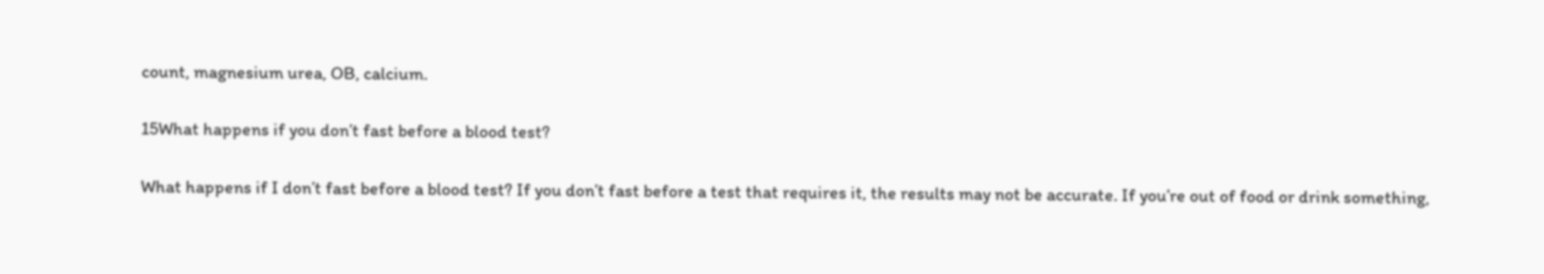count, magnesium urea, OB, calcium.

15What happens if you don’t fast before a blood test?

What happens if I don’t fast before a blood test? If you don’t fast before a test that requires it, the results may not be accurate. If you’re out of food or drink something,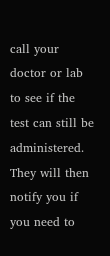call your doctor or lab to see if the test can still be administered. They will then notify you if you need to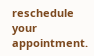reschedule your appointment.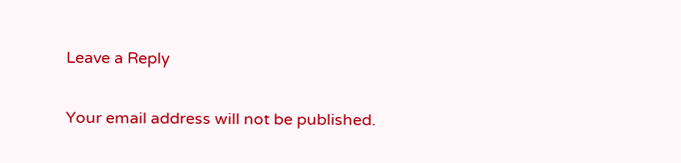Leave a Reply

Your email address will not be published.